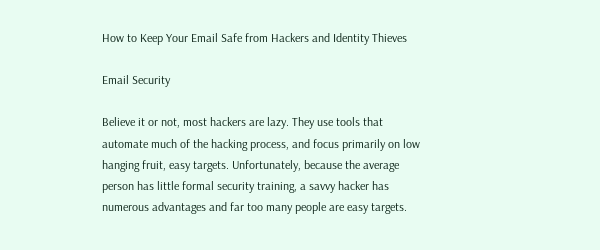How to Keep Your Email Safe from Hackers and Identity Thieves

Email Security

Believe it or not, most hackers are lazy. They use tools that automate much of the hacking process, and focus primarily on low hanging fruit, easy targets. Unfortunately, because the average person has little formal security training, a savvy hacker has numerous advantages and far too many people are easy targets.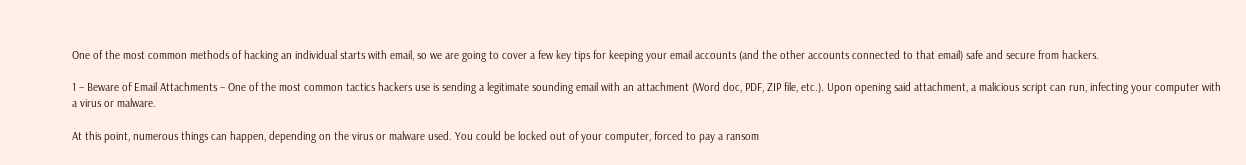One of the most common methods of hacking an individual starts with email, so we are going to cover a few key tips for keeping your email accounts (and the other accounts connected to that email) safe and secure from hackers.

1 – Beware of Email Attachments – One of the most common tactics hackers use is sending a legitimate sounding email with an attachment (Word doc, PDF, ZIP file, etc.). Upon opening said attachment, a malicious script can run, infecting your computer with a virus or malware.

At this point, numerous things can happen, depending on the virus or malware used. You could be locked out of your computer, forced to pay a ransom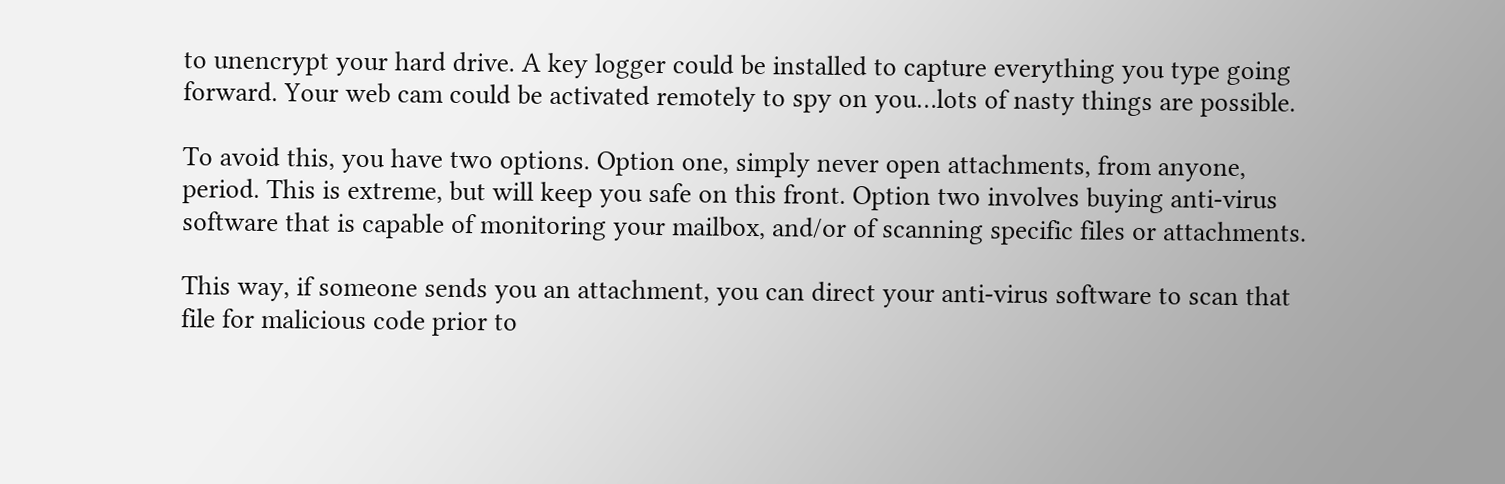to unencrypt your hard drive. A key logger could be installed to capture everything you type going forward. Your web cam could be activated remotely to spy on you…lots of nasty things are possible.

To avoid this, you have two options. Option one, simply never open attachments, from anyone, period. This is extreme, but will keep you safe on this front. Option two involves buying anti-virus software that is capable of monitoring your mailbox, and/or of scanning specific files or attachments.

This way, if someone sends you an attachment, you can direct your anti-virus software to scan that file for malicious code prior to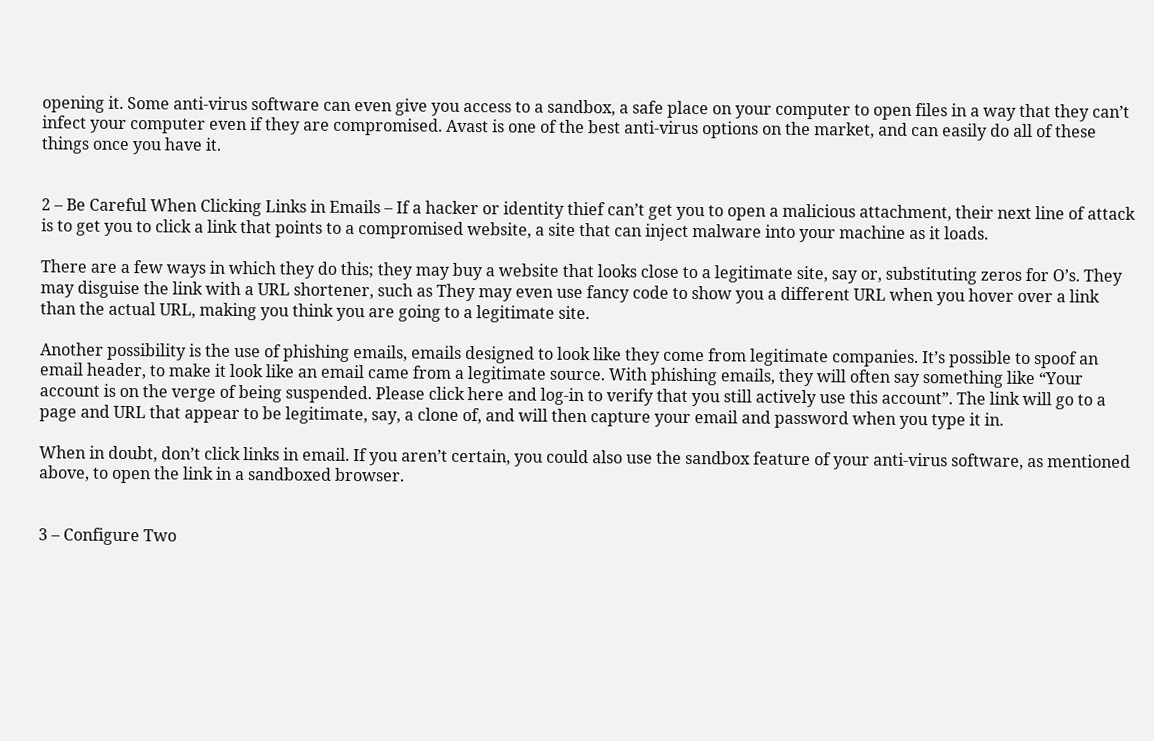opening it. Some anti-virus software can even give you access to a sandbox, a safe place on your computer to open files in a way that they can’t infect your computer even if they are compromised. Avast is one of the best anti-virus options on the market, and can easily do all of these things once you have it.


2 – Be Careful When Clicking Links in Emails – If a hacker or identity thief can’t get you to open a malicious attachment, their next line of attack is to get you to click a link that points to a compromised website, a site that can inject malware into your machine as it loads.

There are a few ways in which they do this; they may buy a website that looks close to a legitimate site, say or, substituting zeros for O’s. They may disguise the link with a URL shortener, such as They may even use fancy code to show you a different URL when you hover over a link than the actual URL, making you think you are going to a legitimate site.

Another possibility is the use of phishing emails, emails designed to look like they come from legitimate companies. It’s possible to spoof an email header, to make it look like an email came from a legitimate source. With phishing emails, they will often say something like “Your account is on the verge of being suspended. Please click here and log-in to verify that you still actively use this account”. The link will go to a page and URL that appear to be legitimate, say, a clone of, and will then capture your email and password when you type it in.

When in doubt, don’t click links in email. If you aren’t certain, you could also use the sandbox feature of your anti-virus software, as mentioned above, to open the link in a sandboxed browser.


3 – Configure Two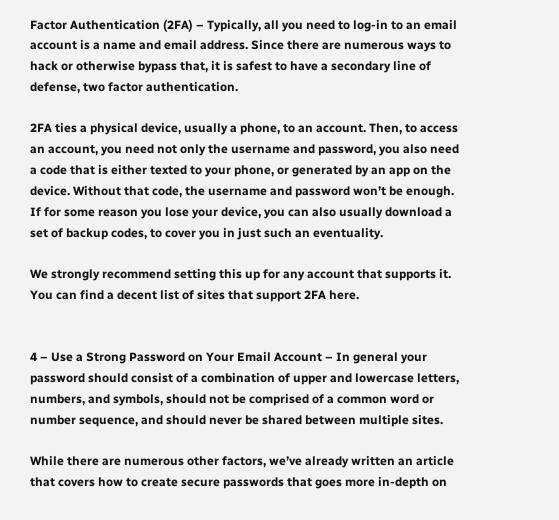Factor Authentication (2FA) – Typically, all you need to log-in to an email account is a name and email address. Since there are numerous ways to hack or otherwise bypass that, it is safest to have a secondary line of defense, two factor authentication.

2FA ties a physical device, usually a phone, to an account. Then, to access an account, you need not only the username and password, you also need a code that is either texted to your phone, or generated by an app on the device. Without that code, the username and password won’t be enough. If for some reason you lose your device, you can also usually download a set of backup codes, to cover you in just such an eventuality.

We strongly recommend setting this up for any account that supports it. You can find a decent list of sites that support 2FA here.


4 – Use a Strong Password on Your Email Account – In general your password should consist of a combination of upper and lowercase letters, numbers, and symbols, should not be comprised of a common word or number sequence, and should never be shared between multiple sites.

While there are numerous other factors, we’ve already written an article that covers how to create secure passwords that goes more in-depth on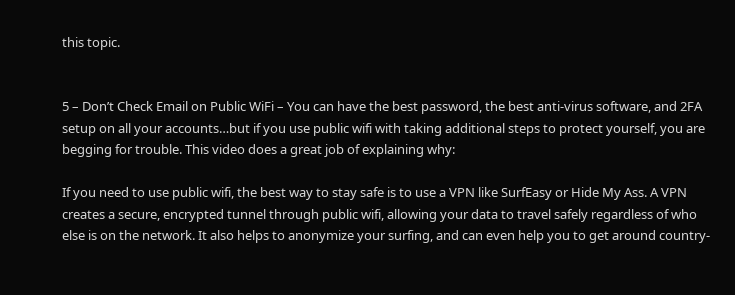this topic.


5 – Don’t Check Email on Public WiFi – You can have the best password, the best anti-virus software, and 2FA setup on all your accounts…but if you use public wifi with taking additional steps to protect yourself, you are begging for trouble. This video does a great job of explaining why:

If you need to use public wifi, the best way to stay safe is to use a VPN like SurfEasy or Hide My Ass. A VPN creates a secure, encrypted tunnel through public wifi, allowing your data to travel safely regardless of who else is on the network. It also helps to anonymize your surfing, and can even help you to get around country-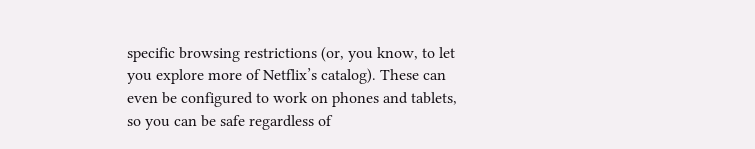specific browsing restrictions (or, you know, to let you explore more of Netflix’s catalog). These can even be configured to work on phones and tablets, so you can be safe regardless of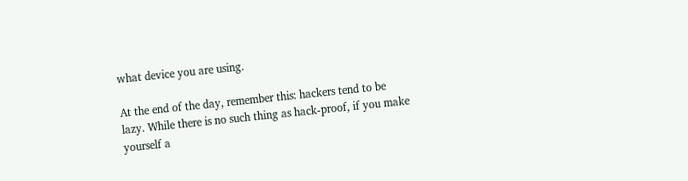what device you are using.

At the end of the day, remember this: hackers tend to be lazy. While there is no such thing as hack-proof, if you make yourself a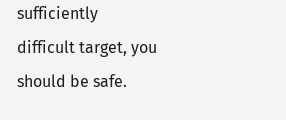sufficiently difficult target, you should be safe.